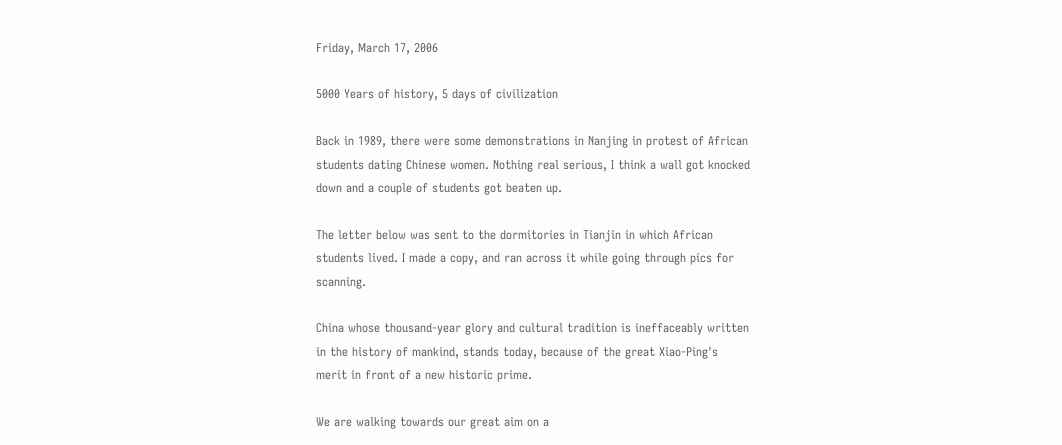Friday, March 17, 2006

5000 Years of history, 5 days of civilization

Back in 1989, there were some demonstrations in Nanjing in protest of African students dating Chinese women. Nothing real serious, I think a wall got knocked down and a couple of students got beaten up.

The letter below was sent to the dormitories in Tianjin in which African students lived. I made a copy, and ran across it while going through pics for scanning.

China whose thousand-year glory and cultural tradition is ineffaceably written in the history of mankind, stands today, because of the great Xiao-Ping's merit in front of a new historic prime.

We are walking towards our great aim on a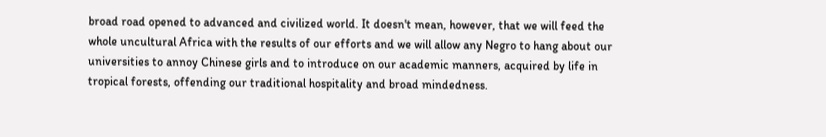broad road opened to advanced and civilized world. It doesn't mean, however, that we will feed the whole uncultural Africa with the results of our efforts and we will allow any Negro to hang about our universities to annoy Chinese girls and to introduce on our academic manners, acquired by life in tropical forests, offending our traditional hospitality and broad mindedness.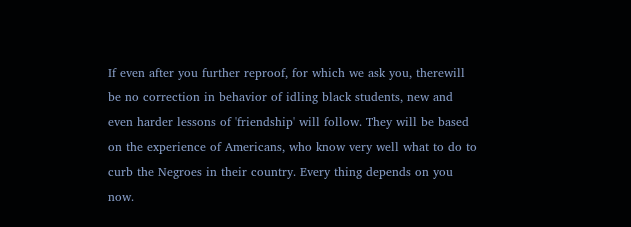If even after you further reproof, for which we ask you, therewill be no correction in behavior of idling black students, new and even harder lessons of 'friendship' will follow. They will be based on the experience of Americans, who know very well what to do to curb the Negroes in their country. Every thing depends on you now.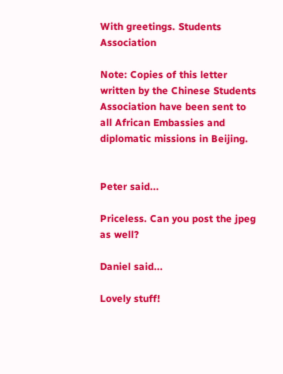With greetings. Students Association

Note: Copies of this letter written by the Chinese Students Association have been sent to all African Embassies and diplomatic missions in Beijing.


Peter said...

Priceless. Can you post the jpeg as well?

Daniel said...

Lovely stuff!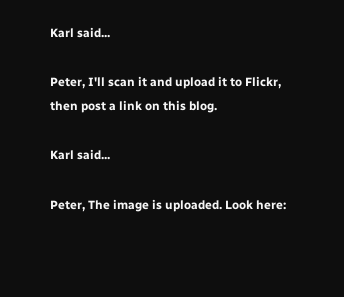Karl said...

Peter, I'll scan it and upload it to Flickr, then post a link on this blog.

Karl said...

Peter, The image is uploaded. Look here: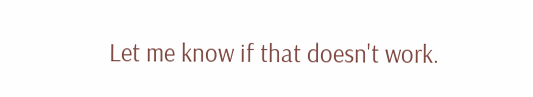Let me know if that doesn't work.